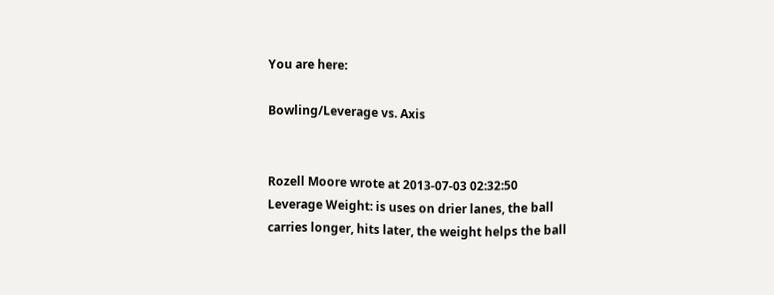You are here:

Bowling/Leverage vs. Axis


Rozell Moore wrote at 2013-07-03 02:32:50
Leverage Weight: is uses on drier lanes, the ball carries longer, hits later, the weight helps the ball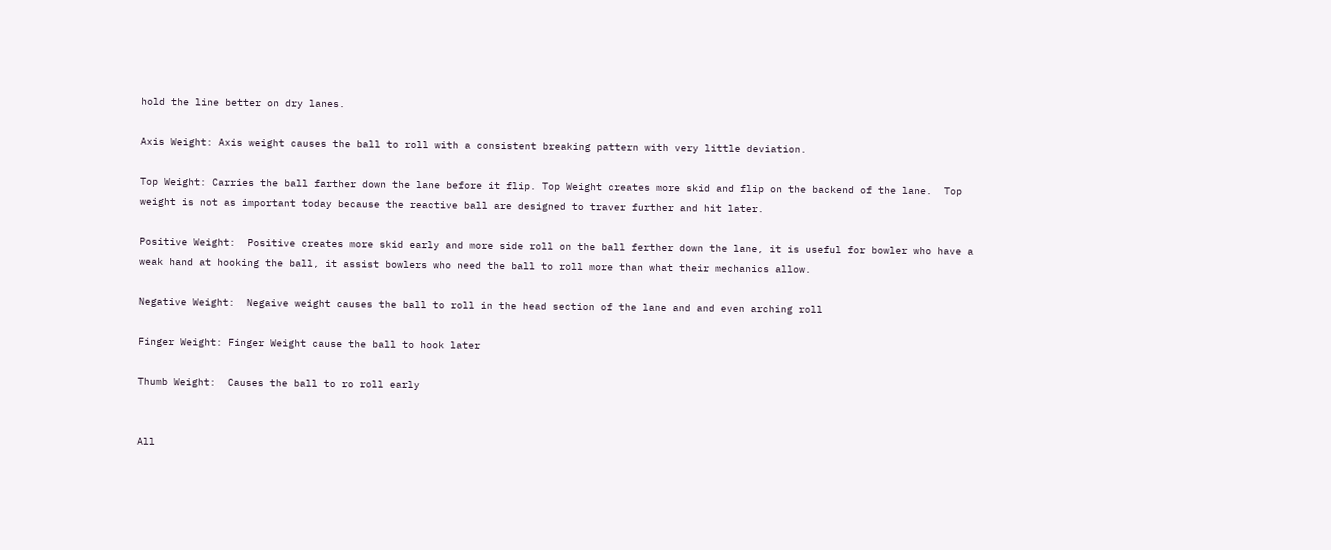hold the line better on dry lanes.

Axis Weight: Axis weight causes the ball to roll with a consistent breaking pattern with very little deviation.

Top Weight: Carries the ball farther down the lane before it flip. Top Weight creates more skid and flip on the backend of the lane.  Top weight is not as important today because the reactive ball are designed to traver further and hit later.

Positive Weight:  Positive creates more skid early and more side roll on the ball ferther down the lane, it is useful for bowler who have a weak hand at hooking the ball, it assist bowlers who need the ball to roll more than what their mechanics allow.

Negative Weight:  Negaive weight causes the ball to roll in the head section of the lane and and even arching roll

Finger Weight: Finger Weight cause the ball to hook later

Thumb Weight:  Causes the ball to ro roll early


All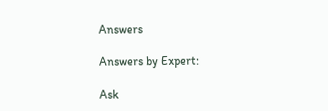Answers

Answers by Expert:

Ask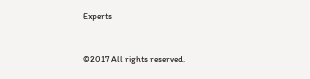Experts


©2017 All rights reserved.